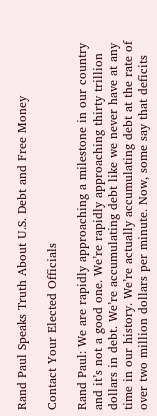Rand Paul Speaks Truth About U.S. Debt and Free Money

Contact Your Elected Officials

Rand Paul: We are rapidly approaching a milestone in our country and it’s not a good one. We’re rapidly approaching thirty trillion dollars in debt. We’re accumulating debt like we never have at any time in our history. We’re actually accumulating debt at the rate of over two million dollars per minute. Now, some say that deficits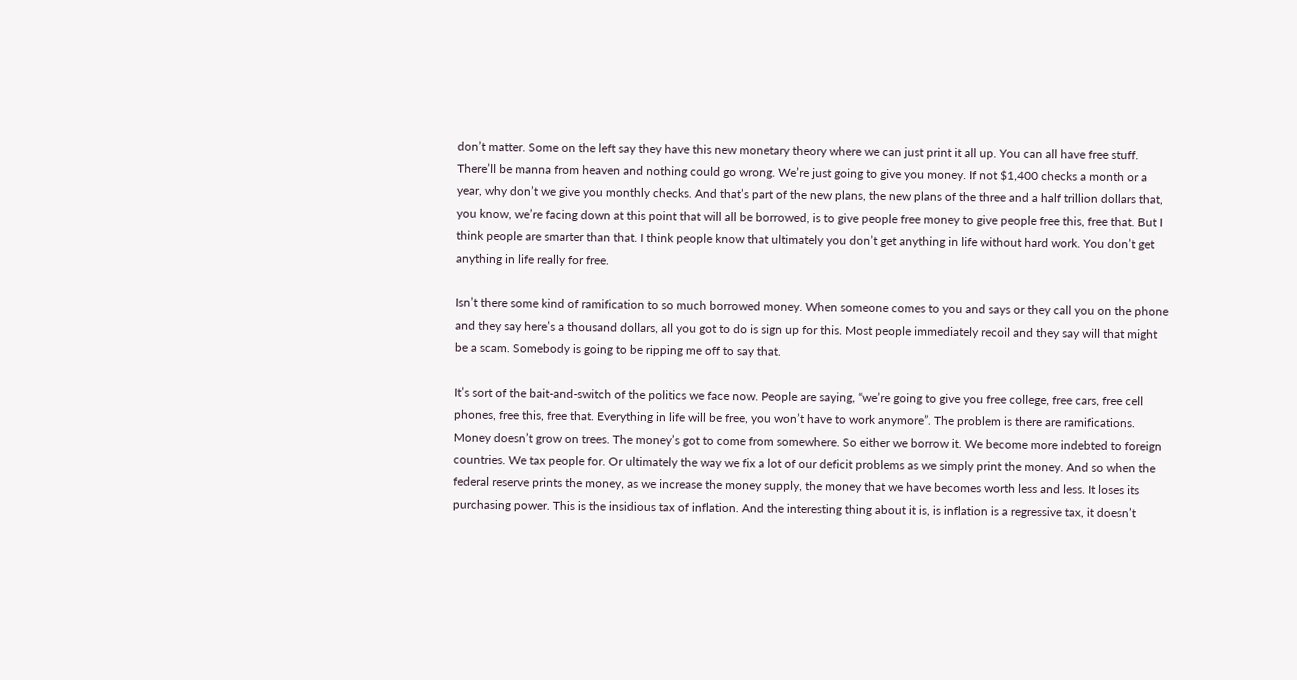don’t matter. Some on the left say they have this new monetary theory where we can just print it all up. You can all have free stuff. There’ll be manna from heaven and nothing could go wrong. We’re just going to give you money. If not $1,400 checks a month or a year, why don’t we give you monthly checks. And that’s part of the new plans, the new plans of the three and a half trillion dollars that, you know, we’re facing down at this point that will all be borrowed, is to give people free money to give people free this, free that. But I think people are smarter than that. I think people know that ultimately you don’t get anything in life without hard work. You don’t get anything in life really for free.

Isn’t there some kind of ramification to so much borrowed money. When someone comes to you and says or they call you on the phone and they say here’s a thousand dollars, all you got to do is sign up for this. Most people immediately recoil and they say will that might be a scam. Somebody is going to be ripping me off to say that.

It’s sort of the bait-and-switch of the politics we face now. People are saying, “we’re going to give you free college, free cars, free cell phones, free this, free that. Everything in life will be free, you won’t have to work anymore”. The problem is there are ramifications. Money doesn’t grow on trees. The money’s got to come from somewhere. So either we borrow it. We become more indebted to foreign countries. We tax people for. Or ultimately the way we fix a lot of our deficit problems as we simply print the money. And so when the federal reserve prints the money, as we increase the money supply, the money that we have becomes worth less and less. It loses its purchasing power. This is the insidious tax of inflation. And the interesting thing about it is, is inflation is a regressive tax, it doesn’t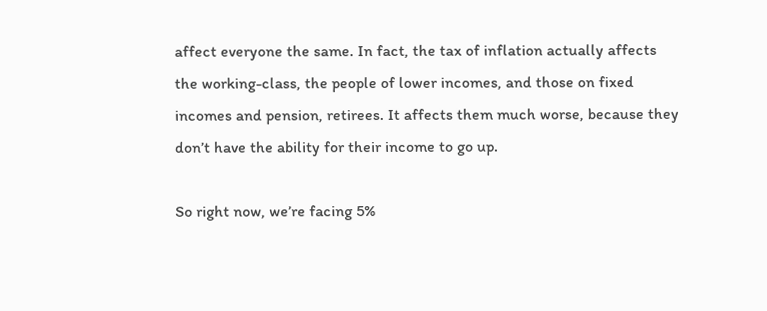affect everyone the same. In fact, the tax of inflation actually affects the working-class, the people of lower incomes, and those on fixed incomes and pension, retirees. It affects them much worse, because they don’t have the ability for their income to go up.

So right now, we’re facing 5%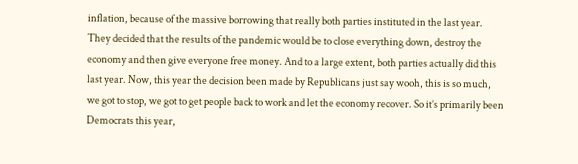inflation, because of the massive borrowing that really both parties instituted in the last year. They decided that the results of the pandemic would be to close everything down, destroy the economy and then give everyone free money. And to a large extent, both parties actually did this last year. Now, this year the decision been made by Republicans just say wooh, this is so much, we got to stop, we got to get people back to work and let the economy recover. So it’s primarily been Democrats this year,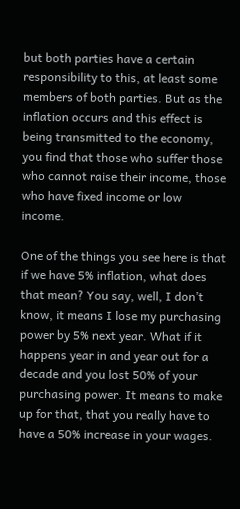but both parties have a certain responsibility to this, at least some members of both parties. But as the inflation occurs and this effect is being transmitted to the economy, you find that those who suffer those who cannot raise their income, those who have fixed income or low income.

One of the things you see here is that if we have 5% inflation, what does that mean? You say, well, I don’t know, it means I lose my purchasing power by 5% next year. What if it happens year in and year out for a decade and you lost 50% of your purchasing power. It means to make up for that, that you really have to have a 50% increase in your wages.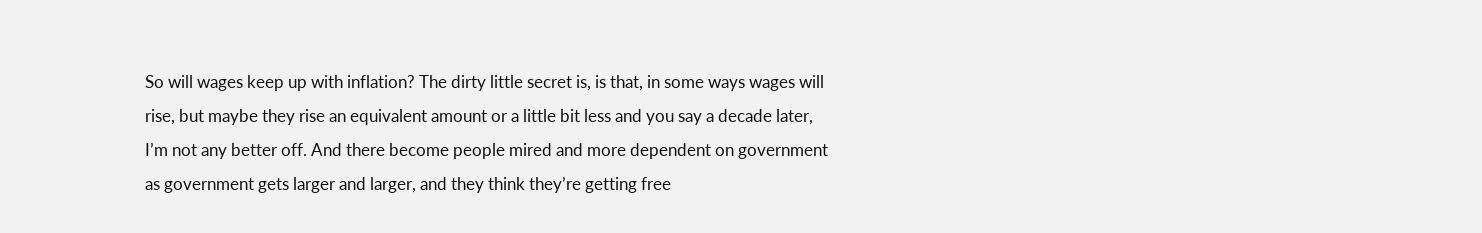So will wages keep up with inflation? The dirty little secret is, is that, in some ways wages will rise, but maybe they rise an equivalent amount or a little bit less and you say a decade later, I’m not any better off. And there become people mired and more dependent on government as government gets larger and larger, and they think they’re getting free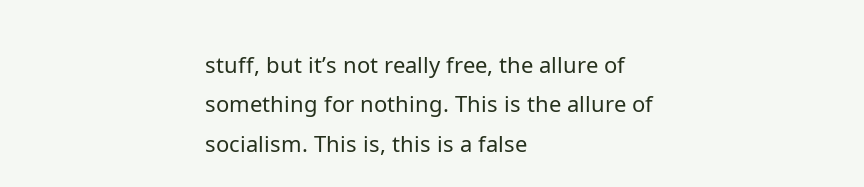stuff, but it’s not really free, the allure of something for nothing. This is the allure of socialism. This is, this is a false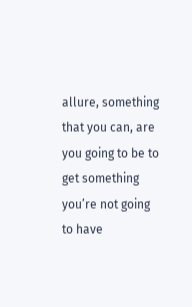allure, something that you can, are you going to be to get something you’re not going to have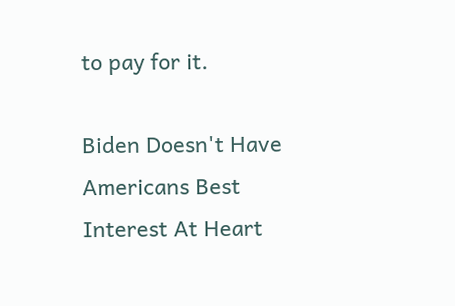to pay for it.

Biden Doesn't Have Americans Best Interest At Heart